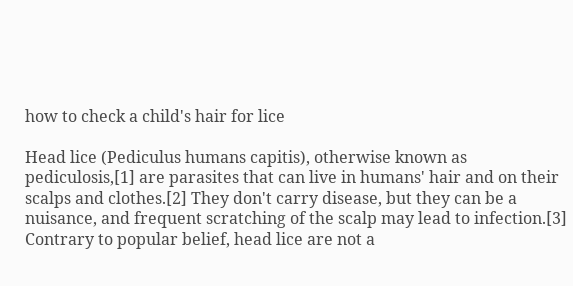how to check a child's hair for lice

Head lice (Pediculus humans capitis), otherwise known as pediculosis,[1] are parasites that can live in humans' hair and on their scalps and clothes.[2] They don't carry disease, but they can be a nuisance, and frequent scratching of the scalp may lead to infection.[3] Contrary to popular belief, head lice are not a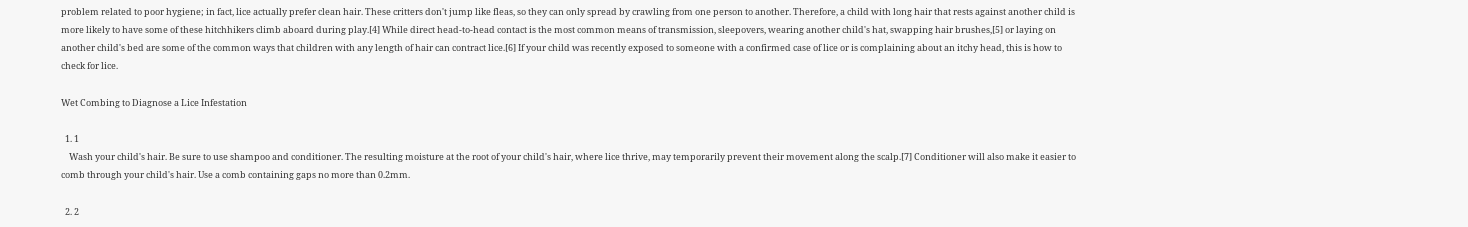problem related to poor hygiene; in fact, lice actually prefer clean hair. These critters don't jump like fleas, so they can only spread by crawling from one person to another. Therefore, a child with long hair that rests against another child is more likely to have some of these hitchhikers climb aboard during play.[4] While direct head-to-head contact is the most common means of transmission, sleepovers, wearing another child's hat, swapping hair brushes,[5] or laying on another child's bed are some of the common ways that children with any length of hair can contract lice.[6] If your child was recently exposed to someone with a confirmed case of lice or is complaining about an itchy head, this is how to check for lice.

Wet Combing to Diagnose a Lice Infestation

  1. 1
    Wash your child's hair. Be sure to use shampoo and conditioner. The resulting moisture at the root of your child's hair, where lice thrive, may temporarily prevent their movement along the scalp.[7] Conditioner will also make it easier to comb through your child's hair. Use a comb containing gaps no more than 0.2mm.

  2. 2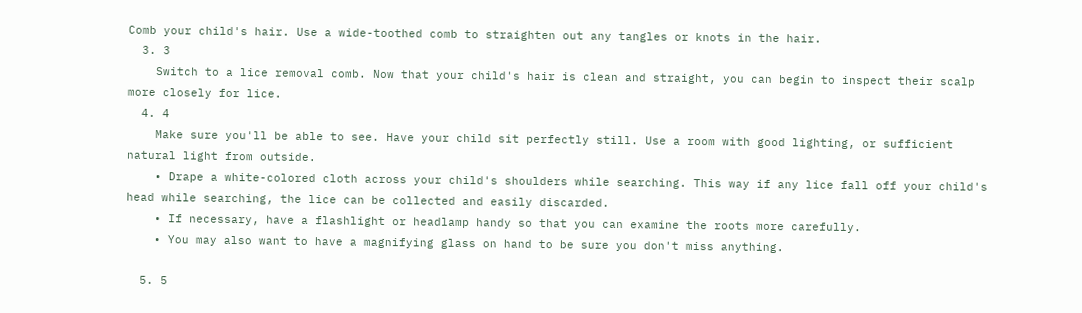Comb your child's hair. Use a wide-toothed comb to straighten out any tangles or knots in the hair.
  3. 3
    Switch to a lice removal comb. Now that your child's hair is clean and straight, you can begin to inspect their scalp more closely for lice.
  4. 4
    Make sure you'll be able to see. Have your child sit perfectly still. Use a room with good lighting, or sufficient natural light from outside.
    • Drape a white-colored cloth across your child's shoulders while searching. This way if any lice fall off your child's head while searching, the lice can be collected and easily discarded.
    • If necessary, have a flashlight or headlamp handy so that you can examine the roots more carefully.
    • You may also want to have a magnifying glass on hand to be sure you don't miss anything.

  5. 5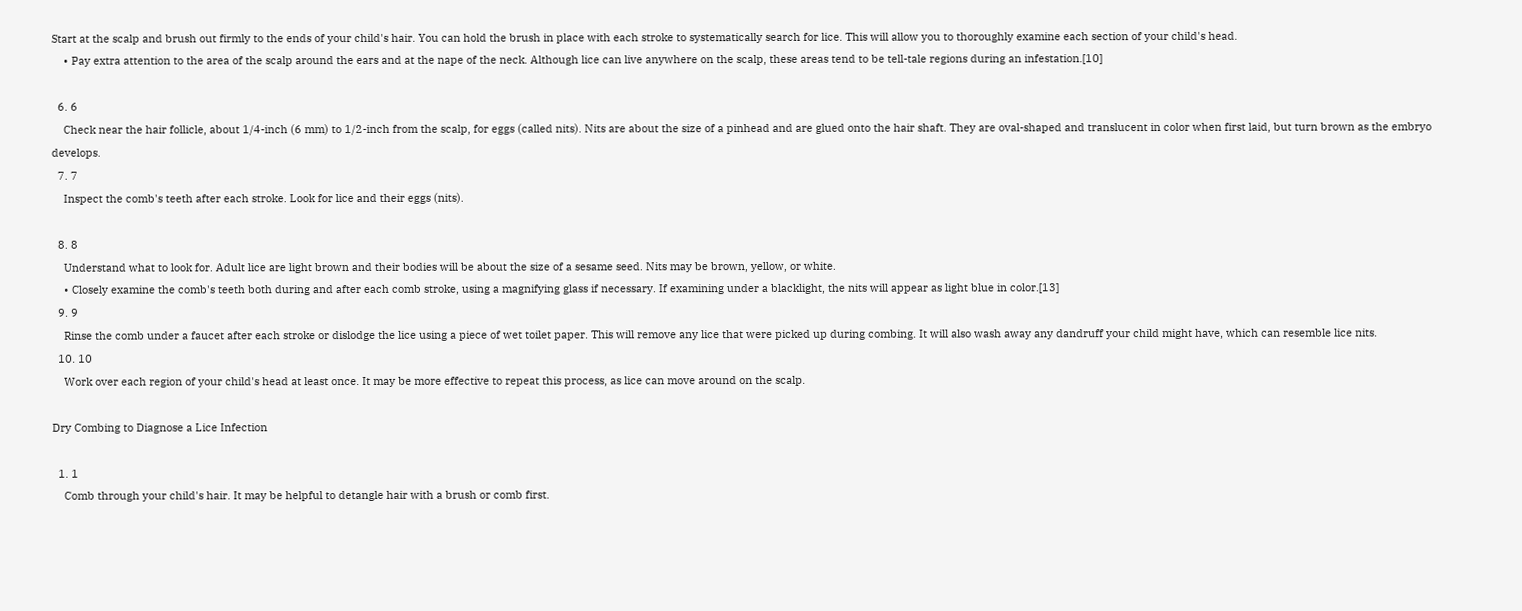Start at the scalp and brush out firmly to the ends of your child's hair. You can hold the brush in place with each stroke to systematically search for lice. This will allow you to thoroughly examine each section of your child's head.
    • Pay extra attention to the area of the scalp around the ears and at the nape of the neck. Although lice can live anywhere on the scalp, these areas tend to be tell-tale regions during an infestation.[10]

  6. 6
    Check near the hair follicle, about 1/4-inch (6 mm) to 1/2-inch from the scalp, for eggs (called nits). Nits are about the size of a pinhead and are glued onto the hair shaft. They are oval-shaped and translucent in color when first laid, but turn brown as the embryo develops.
  7. 7
    Inspect the comb's teeth after each stroke. Look for lice and their eggs (nits).

  8. 8
    Understand what to look for. Adult lice are light brown and their bodies will be about the size of a sesame seed. Nits may be brown, yellow, or white.
    • Closely examine the comb's teeth both during and after each comb stroke, using a magnifying glass if necessary. If examining under a blacklight, the nits will appear as light blue in color.[13]
  9. 9
    Rinse the comb under a faucet after each stroke or dislodge the lice using a piece of wet toilet paper. This will remove any lice that were picked up during combing. It will also wash away any dandruff your child might have, which can resemble lice nits.
  10. 10
    Work over each region of your child's head at least once. It may be more effective to repeat this process, as lice can move around on the scalp.

Dry Combing to Diagnose a Lice Infection

  1. 1
    Comb through your child's hair. It may be helpful to detangle hair with a brush or comb first.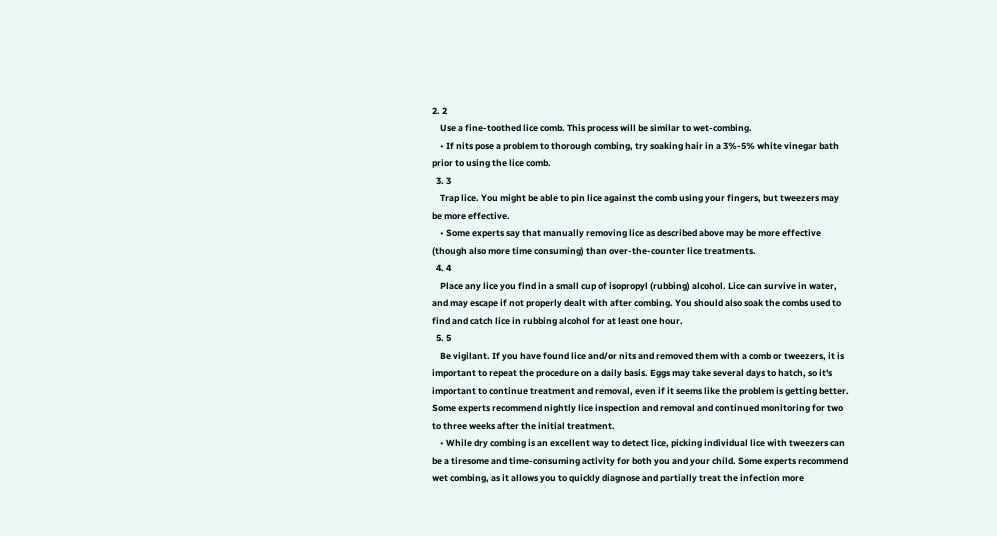2. 2
    Use a fine-toothed lice comb. This process will be similar to wet-combing.
    • If nits pose a problem to thorough combing, try soaking hair in a 3%-5% white vinegar bath prior to using the lice comb.
  3. 3
    Trap lice. You might be able to pin lice against the comb using your fingers, but tweezers may be more effective.
    • Some experts say that manually removing lice as described above may be more effective (though also more time consuming) than over-the-counter lice treatments.
  4. 4
    Place any lice you find in a small cup of isopropyl (rubbing) alcohol. Lice can survive in water, and may escape if not properly dealt with after combing. You should also soak the combs used to find and catch lice in rubbing alcohol for at least one hour.
  5. 5
    Be vigilant. If you have found lice and/or nits and removed them with a comb or tweezers, it is important to repeat the procedure on a daily basis. Eggs may take several days to hatch, so it's important to continue treatment and removal, even if it seems like the problem is getting better. Some experts recommend nightly lice inspection and removal and continued monitoring for two to three weeks after the initial treatment.
    • While dry combing is an excellent way to detect lice, picking individual lice with tweezers can be a tiresome and time-consuming activity for both you and your child. Some experts recommend wet combing, as it allows you to quickly diagnose and partially treat the infection more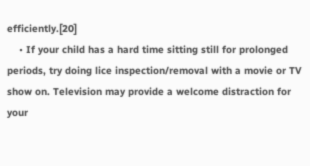efficiently.[20]
    • If your child has a hard time sitting still for prolonged periods, try doing lice inspection/removal with a movie or TV show on. Television may provide a welcome distraction for your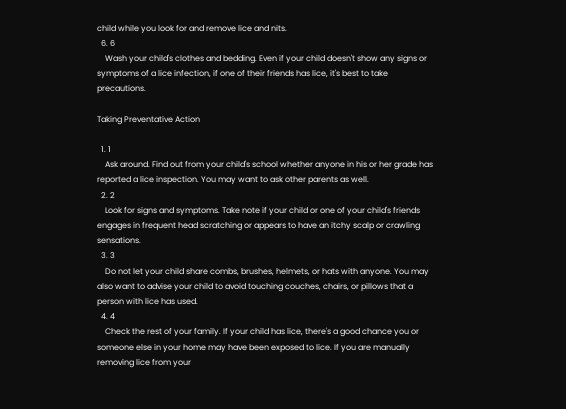child while you look for and remove lice and nits.
  6. 6
    Wash your child's clothes and bedding. Even if your child doesn't show any signs or symptoms of a lice infection, if one of their friends has lice, it's best to take precautions.

Taking Preventative Action

  1. 1
    Ask around. Find out from your child's school whether anyone in his or her grade has reported a lice inspection. You may want to ask other parents as well.
  2. 2
    Look for signs and symptoms. Take note if your child or one of your child's friends engages in frequent head scratching or appears to have an itchy scalp or crawling sensations.
  3. 3
    Do not let your child share combs, brushes, helmets, or hats with anyone. You may also want to advise your child to avoid touching couches, chairs, or pillows that a person with lice has used.
  4. 4
    Check the rest of your family. If your child has lice, there's a good chance you or someone else in your home may have been exposed to lice. If you are manually removing lice from your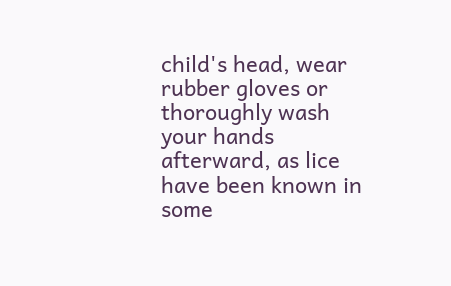child's head, wear rubber gloves or thoroughly wash your hands afterward, as lice have been known in some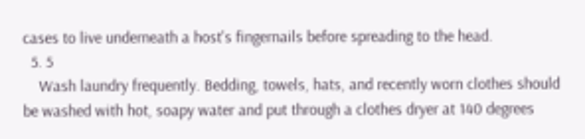cases to live underneath a host's fingernails before spreading to the head.
  5. 5
    Wash laundry frequently. Bedding, towels, hats, and recently worn clothes should be washed with hot, soapy water and put through a clothes dryer at 140 degrees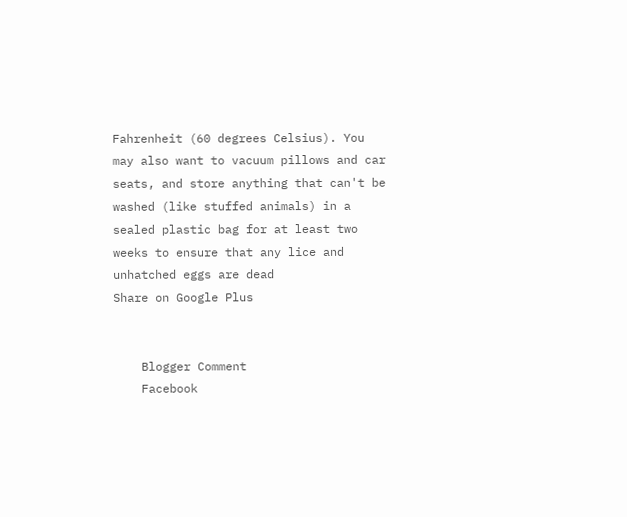Fahrenheit (60 degrees Celsius). You may also want to vacuum pillows and car seats, and store anything that can't be washed (like stuffed animals) in a sealed plastic bag for at least two weeks to ensure that any lice and unhatched eggs are dead
Share on Google Plus


    Blogger Comment
    Facebook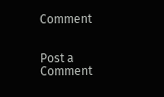Comment


Post a Comment